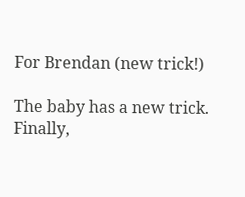For Brendan (new trick!)

The baby has a new trick. Finally,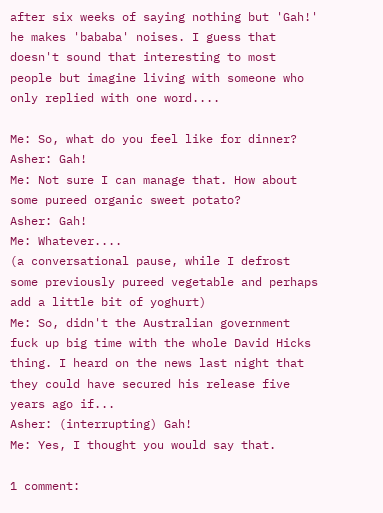after six weeks of saying nothing but 'Gah!' he makes 'bababa' noises. I guess that doesn't sound that interesting to most people but imagine living with someone who only replied with one word....

Me: So, what do you feel like for dinner?
Asher: Gah!
Me: Not sure I can manage that. How about some pureed organic sweet potato?
Asher: Gah!
Me: Whatever....
(a conversational pause, while I defrost some previously pureed vegetable and perhaps add a little bit of yoghurt)
Me: So, didn't the Australian government fuck up big time with the whole David Hicks thing. I heard on the news last night that they could have secured his release five years ago if...
Asher: (interrupting) Gah!
Me: Yes, I thought you would say that.

1 comment: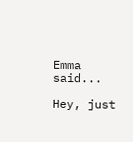Emma said...

Hey, just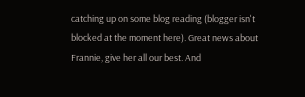catching up on some blog reading (blogger isn't blocked at the moment here). Great news about Frannie, give her all our best. And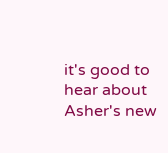it's good to hear about Asher's new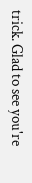trick. Glad to see you're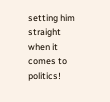setting him straight when it comes to politics!